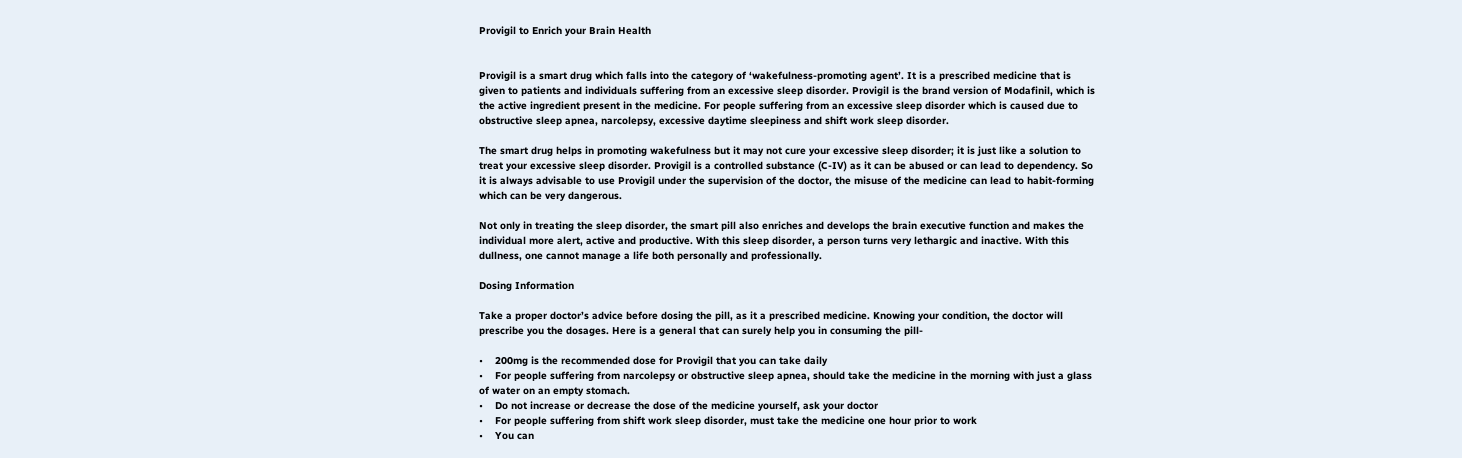Provigil to Enrich your Brain Health


Provigil is a smart drug which falls into the category of ‘wakefulness-promoting agent’. It is a prescribed medicine that is given to patients and individuals suffering from an excessive sleep disorder. Provigil is the brand version of Modafinil, which is the active ingredient present in the medicine. For people suffering from an excessive sleep disorder which is caused due to obstructive sleep apnea, narcolepsy, excessive daytime sleepiness and shift work sleep disorder.

The smart drug helps in promoting wakefulness but it may not cure your excessive sleep disorder; it is just like a solution to treat your excessive sleep disorder. Provigil is a controlled substance (C-IV) as it can be abused or can lead to dependency. So it is always advisable to use Provigil under the supervision of the doctor, the misuse of the medicine can lead to habit-forming which can be very dangerous.

Not only in treating the sleep disorder, the smart pill also enriches and develops the brain executive function and makes the individual more alert, active and productive. With this sleep disorder, a person turns very lethargic and inactive. With this dullness, one cannot manage a life both personally and professionally.

Dosing Information

Take a proper doctor’s advice before dosing the pill, as it a prescribed medicine. Knowing your condition, the doctor will prescribe you the dosages. Here is a general that can surely help you in consuming the pill-

•    200mg is the recommended dose for Provigil that you can take daily
•    For people suffering from narcolepsy or obstructive sleep apnea, should take the medicine in the morning with just a glass of water on an empty stomach.
•    Do not increase or decrease the dose of the medicine yourself, ask your doctor
•    For people suffering from shift work sleep disorder, must take the medicine one hour prior to work
•    You can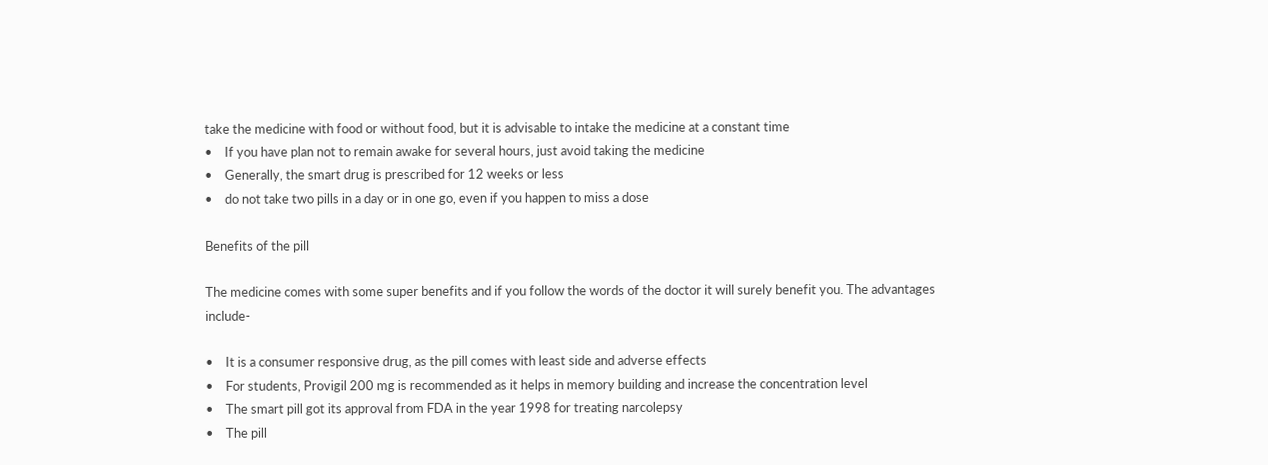take the medicine with food or without food, but it is advisable to intake the medicine at a constant time
•    If you have plan not to remain awake for several hours, just avoid taking the medicine
•    Generally, the smart drug is prescribed for 12 weeks or less
•    do not take two pills in a day or in one go, even if you happen to miss a dose

Benefits of the pill

The medicine comes with some super benefits and if you follow the words of the doctor it will surely benefit you. The advantages include-

•    It is a consumer responsive drug, as the pill comes with least side and adverse effects
•    For students, Provigil 200 mg is recommended as it helps in memory building and increase the concentration level
•    The smart pill got its approval from FDA in the year 1998 for treating narcolepsy
•    The pill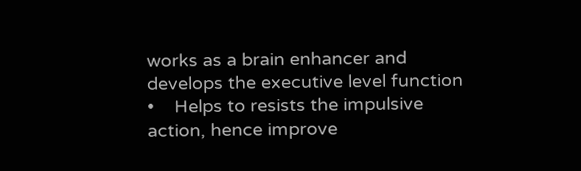works as a brain enhancer and develops the executive level function
•    Helps to resists the impulsive action, hence improve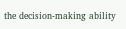the decision-making ability